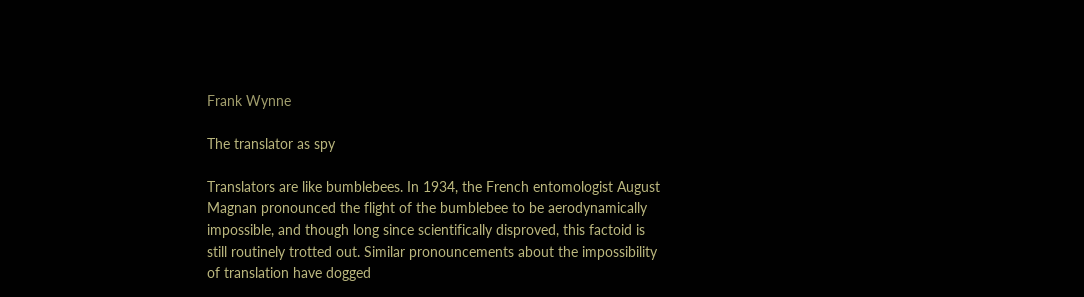Frank Wynne

The translator as spy

Translators are like bumblebees. In 1934, the French entomologist August Magnan pronounced the flight of the bumblebee to be aerodynamically impossible, and though long since scientifically disproved, this factoid is still routinely trotted out. Similar pronouncements about the impossibility of translation have dogged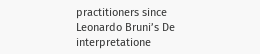practitioners since Leonardo Bruni’s De interpretatione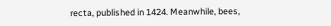recta, published in 1424. Meanwhile, bees,